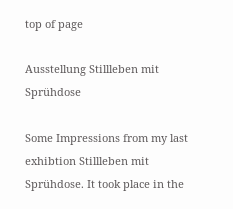top of page

Ausstellung Stillleben mit Sprühdose

Some Impressions from my last exhibtion Stillleben mit Sprühdose. It took place in the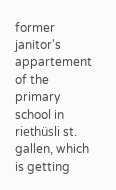former janitor's appartement of the primary school in riethüsli st. gallen, which is getting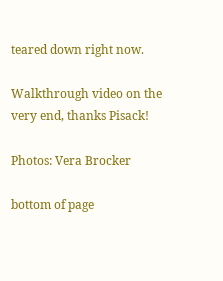teared down right now.

Walkthrough video on the very end, thanks Pisack!

Photos: Vera Brocker

bottom of page